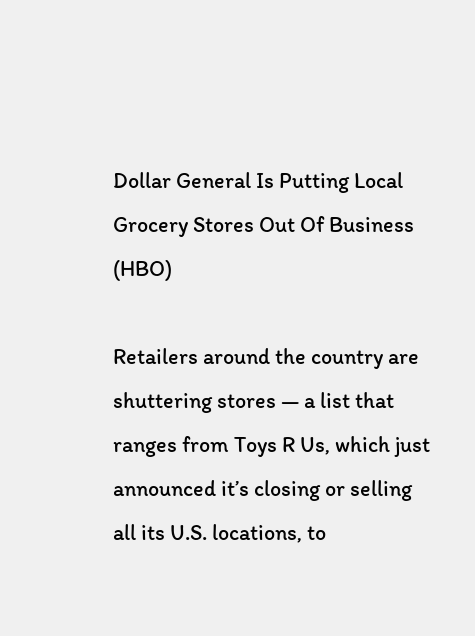Dollar General Is Putting Local Grocery Stores Out Of Business (HBO)

Retailers around the country are shuttering stores — a list that ranges from Toys R Us, which just announced it’s closing or selling all its U.S. locations, to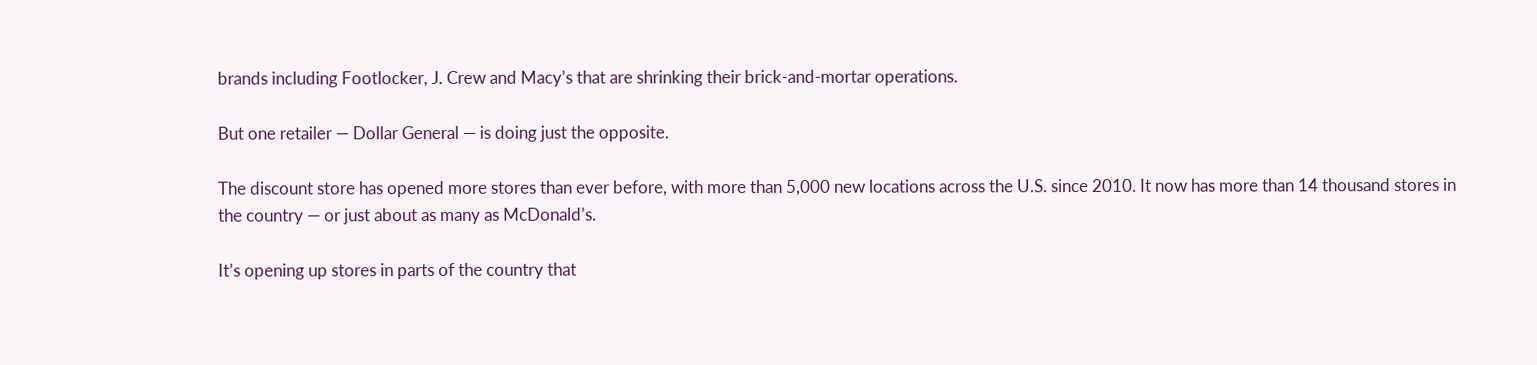brands including Footlocker, J. Crew and Macy’s that are shrinking their brick-and-mortar operations.

But one retailer — Dollar General — is doing just the opposite.

The discount store has opened more stores than ever before, with more than 5,000 new locations across the U.S. since 2010. It now has more than 14 thousand stores in the country — or just about as many as McDonald’s.

It’s opening up stores in parts of the country that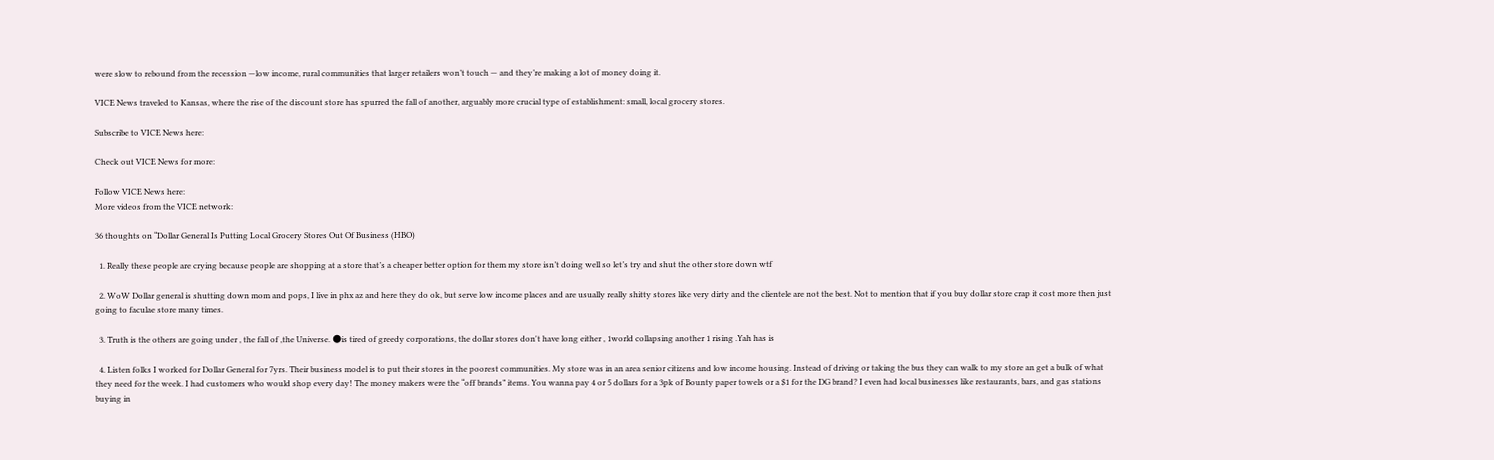were slow to rebound from the recession —low income, rural communities that larger retailers won’t touch — and they’re making a lot of money doing it.

VICE News traveled to Kansas, where the rise of the discount store has spurred the fall of another, arguably more crucial type of establishment: small, local grocery stores.

Subscribe to VICE News here:

Check out VICE News for more:

Follow VICE News here:
More videos from the VICE network:

36 thoughts on “Dollar General Is Putting Local Grocery Stores Out Of Business (HBO)

  1. Really these people are crying because people are shopping at a store that’s a cheaper better option for them my store isn’t doing well so let’s try and shut the other store down wtf

  2. WoW Dollar general is shutting down mom and pops, I live in phx az and here they do ok, but serve low income places and are usually really shitty stores like very dirty and the clientele are not the best. Not to mention that if you buy dollar store crap it cost more then just going to faculae store many times.

  3. Truth is the others are going under , the fall of ,the Universe. 🌑is tired of greedy corporations, the dollar stores don't have long either , 1world collapsing another 1 rising .Yah has is

  4. Listen folks I worked for Dollar General for 7yrs. Their business model is to put their stores in the poorest communities. My store was in an area senior citizens and low income housing. Instead of driving or taking the bus they can walk to my store an get a bulk of what they need for the week. I had customers who would shop every day! The money makers were the “off brands” items. You wanna pay 4 or 5 dollars for a 3pk of Bounty paper towels or a $1 for the DG brand? I even had local businesses like restaurants, bars, and gas stations buying in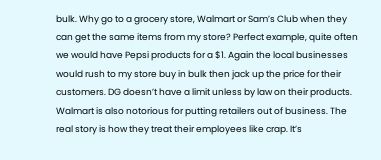bulk. Why go to a grocery store, Walmart or Sam’s Club when they can get the same items from my store? Perfect example, quite often we would have Pepsi products for a $1. Again the local businesses would rush to my store buy in bulk then jack up the price for their customers. DG doesn’t have a limit unless by law on their products. Walmart is also notorious for putting retailers out of business. The real story is how they treat their employees like crap. It’s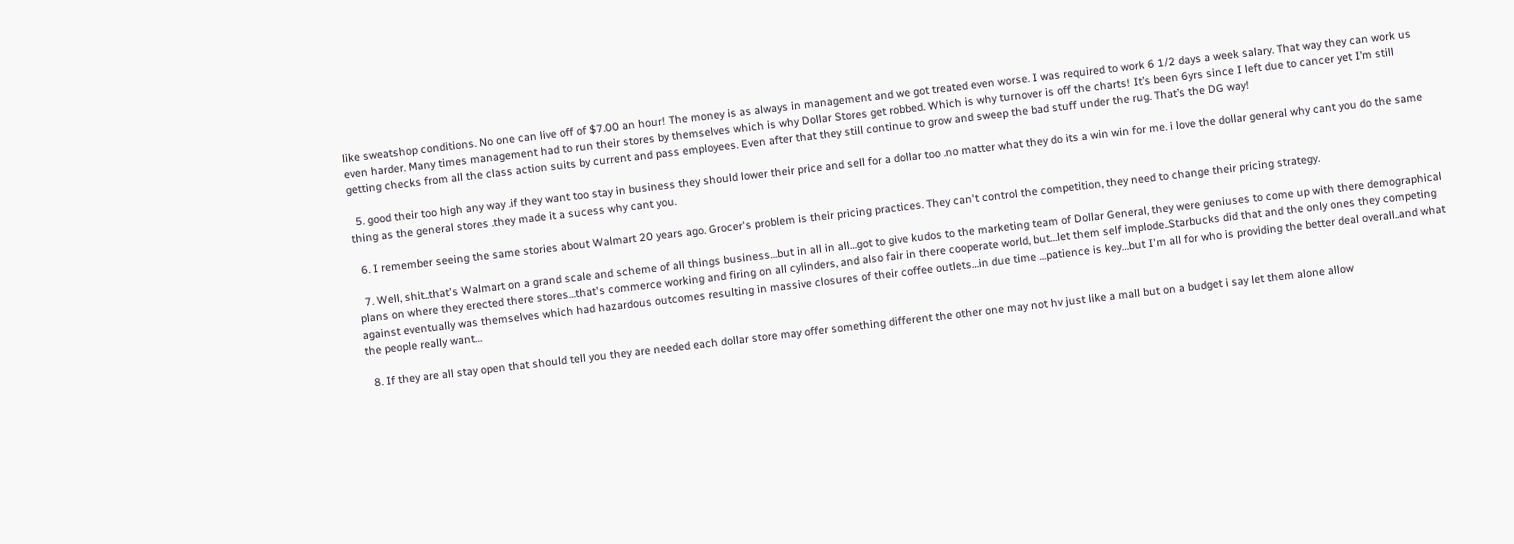like sweatshop conditions. No one can live off of $7.00 an hour! The money is as always in management and we got treated even worse. I was required to work 6 1/2 days a week salary. That way they can work us even harder. Many times management had to run their stores by themselves which is why Dollar Stores get robbed. Which is why turnover is off the charts! It’s been 6yrs since I left due to cancer yet I’m still getting checks from all the class action suits by current and pass employees. Even after that they still continue to grow and sweep the bad stuff under the rug. That’s the DG way!

  5. good their too high any way .if they want too stay in business they should lower their price and sell for a dollar too .no matter what they do its a win win for me. i love the dollar general why cant you do the same thing as the general stores .they made it a sucess why cant you.

  6. I remember seeing the same stories about Walmart 20 years ago. Grocer's problem is their pricing practices. They can't control the competition, they need to change their pricing strategy.

  7. Well, shit..that's Walmart on a grand scale and scheme of all things business…but in all in all…got to give kudos to the marketing team of Dollar General, they were geniuses to come up with there demographical plans on where they erected there stores…that's commerce working and firing on all cylinders, and also fair in there cooperate world, but…let them self implode..Starbucks did that and the only ones they competing against eventually was themselves which had hazardous outcomes resulting in massive closures of their coffee outlets…in due time …patience is key…but I'm all for who is providing the better deal overall..and what the people really want…

  8. If they are all stay open that should tell you they are needed each dollar store may offer something different the other one may not hv just like a mall but on a budget i say let them alone allow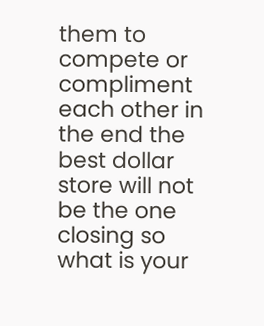them to compete or compliment each other in the end the best dollar store will not be the one closing so what is your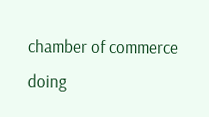chamber of commerce doing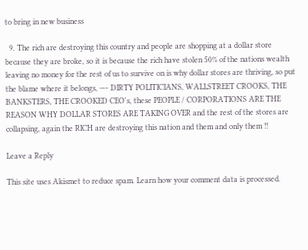to bring in new business

  9. The rich are destroying this country and people are shopping at a dollar store because they are broke, so it is because the rich have stolen 50% of the nations wealth leaving no money for the rest of us to survive on is why dollar stores are thriving, so put the blame where it belongs, —- DIRTY POLITICIANS, WALLSTREET CROOKS, THE BANKSTERS, THE CROOKED CEO's, these PEOPLE / CORPORATIONS ARE THE REASON WHY DOLLAR STORES ARE TAKING OVER and the rest of the stores are collapsing, again the RICH are destroying this nation and them and only them !!

Leave a Reply

This site uses Akismet to reduce spam. Learn how your comment data is processed.